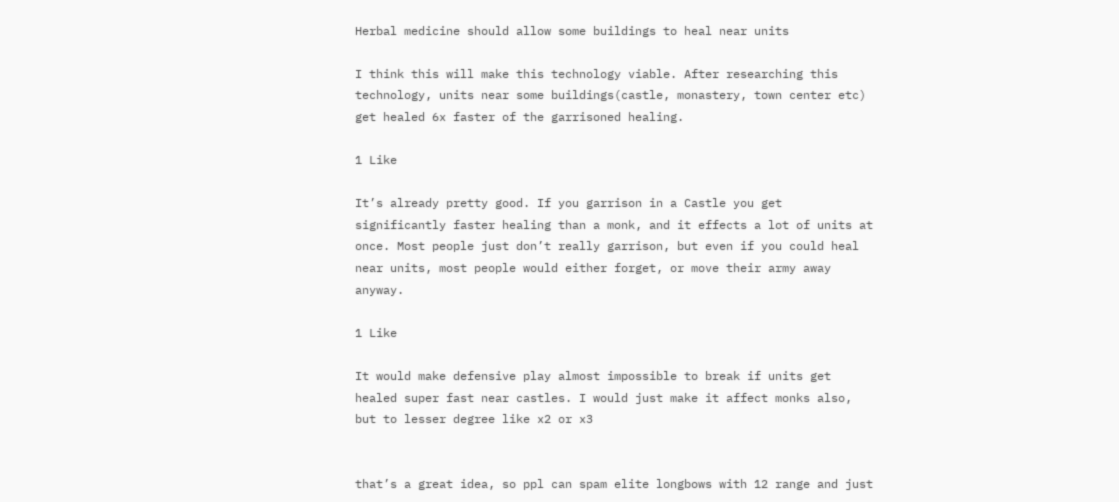Herbal medicine should allow some buildings to heal near units

I think this will make this technology viable. After researching this technology, units near some buildings(castle, monastery, town center etc) get healed 6x faster of the garrisoned healing.

1 Like

It’s already pretty good. If you garrison in a Castle you get significantly faster healing than a monk, and it effects a lot of units at once. Most people just don’t really garrison, but even if you could heal near units, most people would either forget, or move their army away anyway.

1 Like

It would make defensive play almost impossible to break if units get healed super fast near castles. I would just make it affect monks also, but to lesser degree like x2 or x3


that’s a great idea, so ppl can spam elite longbows with 12 range and just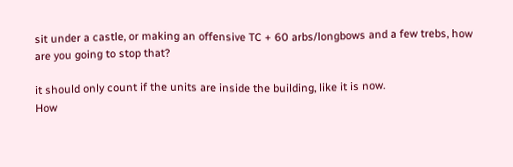sit under a castle, or making an offensive TC + 60 arbs/longbows and a few trebs, how are you going to stop that?

it should only count if the units are inside the building, like it is now.
How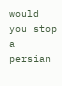would you stop a persian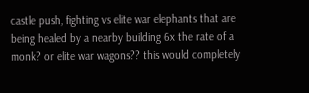castle push, fighting vs elite war elephants that are being healed by a nearby building 6x the rate of a monk? or elite war wagons?? this would completely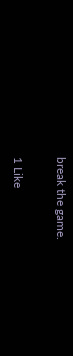break the game.

1 Like